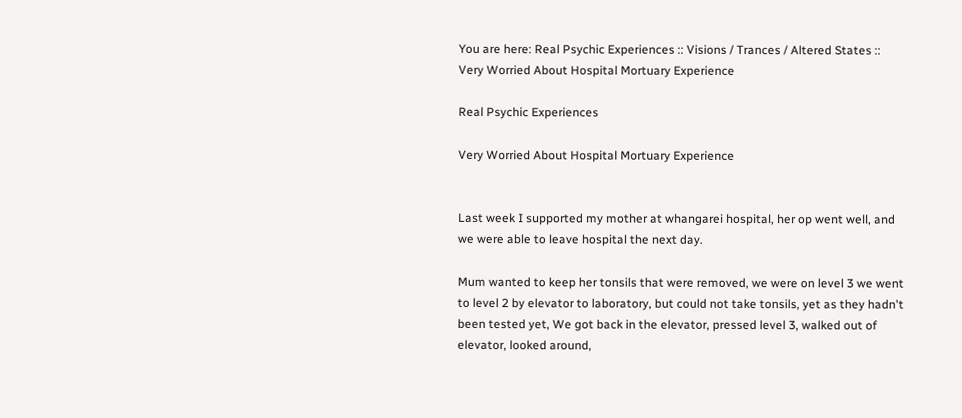You are here: Real Psychic Experiences :: Visions / Trances / Altered States :: Very Worried About Hospital Mortuary Experience

Real Psychic Experiences

Very Worried About Hospital Mortuary Experience


Last week I supported my mother at whangarei hospital, her op went well, and we were able to leave hospital the next day.

Mum wanted to keep her tonsils that were removed, we were on level 3 we went to level 2 by elevator to laboratory, but could not take tonsils, yet as they hadn't been tested yet, We got back in the elevator, pressed level 3, walked out of elevator, looked around,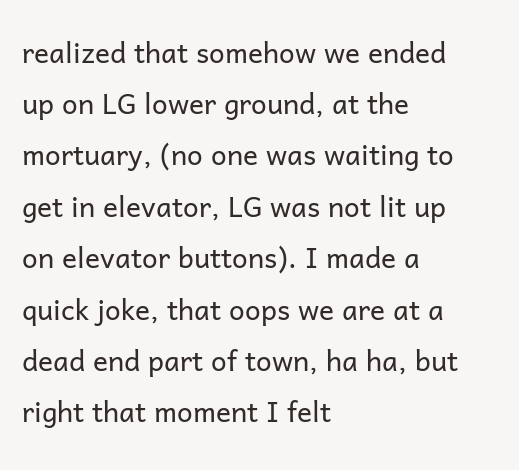realized that somehow we ended up on LG lower ground, at the mortuary, (no one was waiting to get in elevator, LG was not lit up on elevator buttons). I made a quick joke, that oops we are at a dead end part of town, ha ha, but right that moment I felt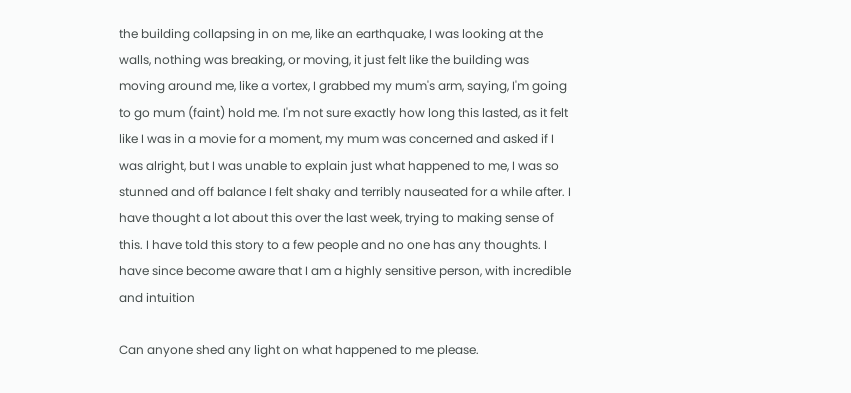the building collapsing in on me, like an earthquake, I was looking at the walls, nothing was breaking, or moving, it just felt like the building was moving around me, like a vortex, I grabbed my mum's arm, saying, I'm going to go mum (faint) hold me. I'm not sure exactly how long this lasted, as it felt like I was in a movie for a moment, my mum was concerned and asked if I was alright, but I was unable to explain just what happened to me, I was so stunned and off balance I felt shaky and terribly nauseated for a while after. I have thought a lot about this over the last week, trying to making sense of this. I have told this story to a few people and no one has any thoughts. I have since become aware that I am a highly sensitive person, with incredible and intuition

Can anyone shed any light on what happened to me please.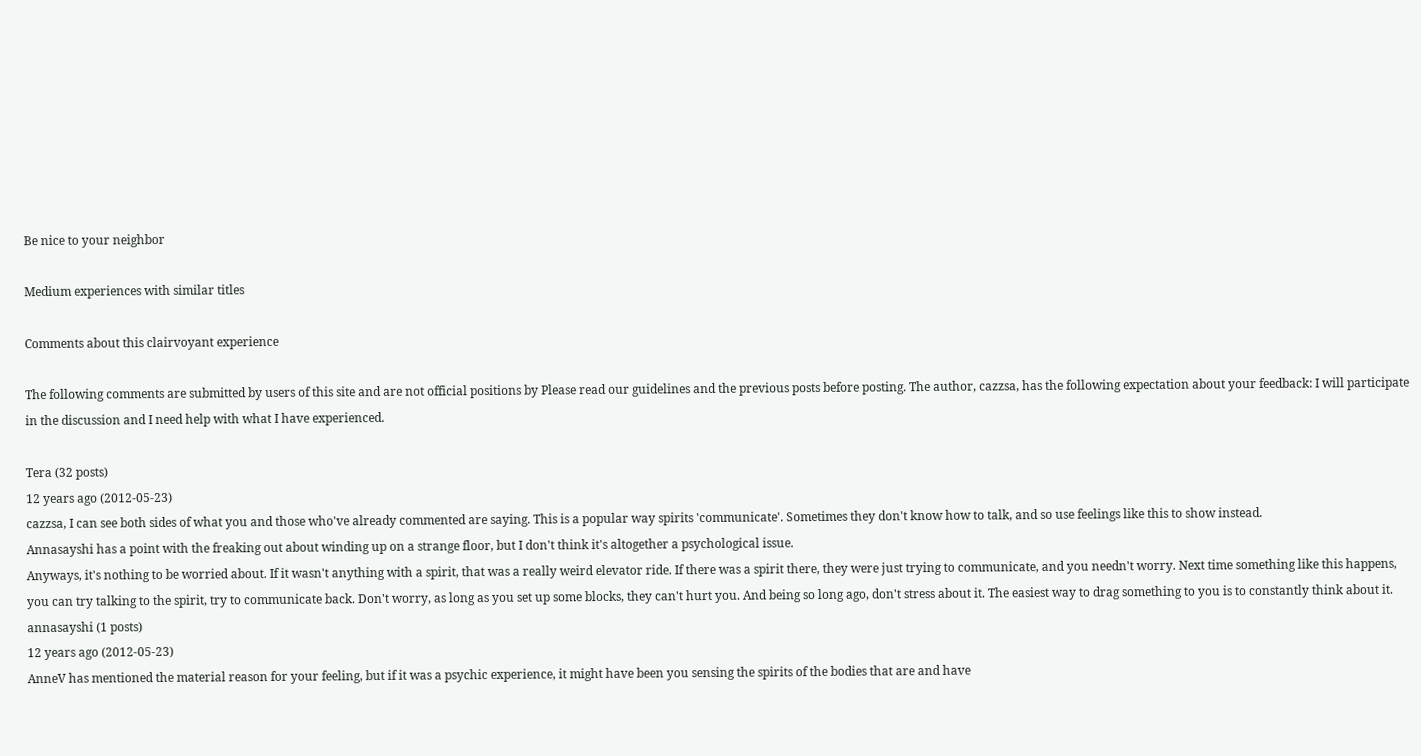Be nice to your neighbor

Medium experiences with similar titles

Comments about this clairvoyant experience

The following comments are submitted by users of this site and are not official positions by Please read our guidelines and the previous posts before posting. The author, cazzsa, has the following expectation about your feedback: I will participate in the discussion and I need help with what I have experienced.

Tera (32 posts)
12 years ago (2012-05-23)
cazzsa, I can see both sides of what you and those who've already commented are saying. This is a popular way spirits 'communicate'. Sometimes they don't know how to talk, and so use feelings like this to show instead.
Annasayshi has a point with the freaking out about winding up on a strange floor, but I don't think it's altogether a psychological issue.
Anyways, it's nothing to be worried about. If it wasn't anything with a spirit, that was a really weird elevator ride. If there was a spirit there, they were just trying to communicate, and you needn't worry. Next time something like this happens, you can try talking to the spirit, try to communicate back. Don't worry, as long as you set up some blocks, they can't hurt you. And being so long ago, don't stress about it. The easiest way to drag something to you is to constantly think about it.
annasayshi (1 posts)
12 years ago (2012-05-23)
AnneV has mentioned the material reason for your feeling, but if it was a psychic experience, it might have been you sensing the spirits of the bodies that are and have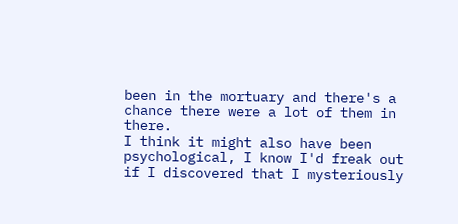been in the mortuary and there's a chance there were a lot of them in there.
I think it might also have been psychological, I know I'd freak out if I discovered that I mysteriously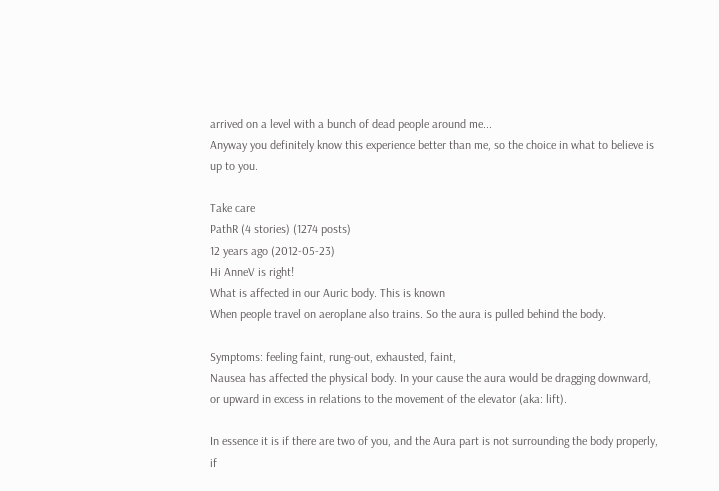arrived on a level with a bunch of dead people around me...
Anyway you definitely know this experience better than me, so the choice in what to believe is up to you.

Take care
PathR (4 stories) (1274 posts)
12 years ago (2012-05-23)
Hi AnneV is right!
What is affected in our Auric body. This is known
When people travel on aeroplane also trains. So the aura is pulled behind the body.

Symptoms: feeling faint, rung-out, exhausted, faint,
Nausea has affected the physical body. In your cause the aura would be dragging downward, or upward in excess in relations to the movement of the elevator (aka: lift).

In essence it is if there are two of you, and the Aura part is not surrounding the body properly, if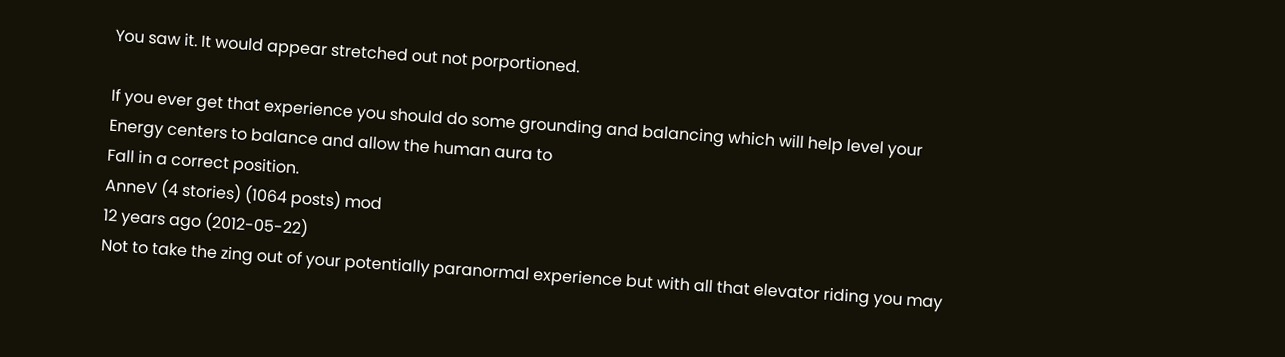You saw it. It would appear stretched out not porportioned.

If you ever get that experience you should do some grounding and balancing which will help level your
Energy centers to balance and allow the human aura to
Fall in a correct position.
AnneV (4 stories) (1064 posts) mod
12 years ago (2012-05-22)
Not to take the zing out of your potentially paranormal experience but with all that elevator riding you may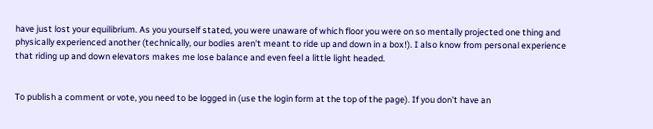have just lost your equilibrium. As you yourself stated, you were unaware of which floor you were on so mentally projected one thing and physically experienced another (technically, our bodies aren't meant to ride up and down in a box!). I also know from personal experience that riding up and down elevators makes me lose balance and even feel a little light headed.


To publish a comment or vote, you need to be logged in (use the login form at the top of the page). If you don't have an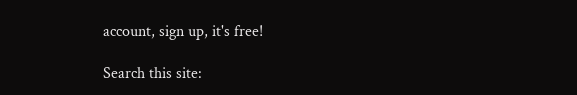account, sign up, it's free!

Search this site: